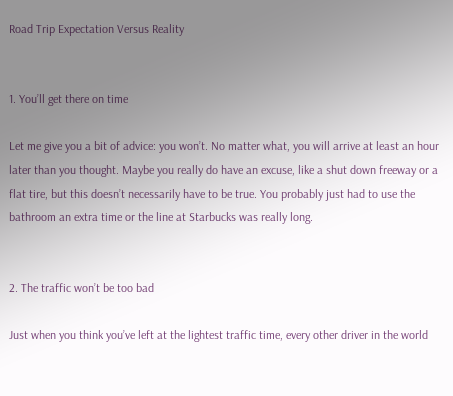Road Trip Expectation Versus Reality


1. You’ll get there on time

Let me give you a bit of advice: you won’t. No matter what, you will arrive at least an hour later than you thought. Maybe you really do have an excuse, like a shut down freeway or a flat tire, but this doesn’t necessarily have to be true. You probably just had to use the bathroom an extra time or the line at Starbucks was really long.


2. The traffic won’t be too bad

Just when you think you’ve left at the lightest traffic time, every other driver in the world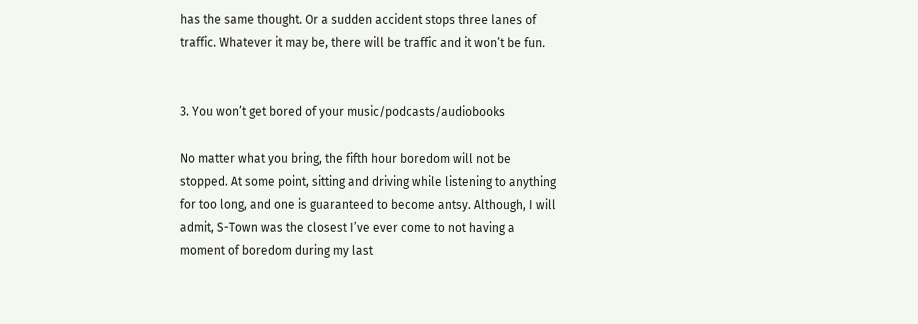has the same thought. Or a sudden accident stops three lanes of traffic. Whatever it may be, there will be traffic and it won’t be fun.


3. You won’t get bored of your music/podcasts/audiobooks

No matter what you bring, the fifth hour boredom will not be stopped. At some point, sitting and driving while listening to anything for too long, and one is guaranteed to become antsy. Although, I will admit, S-Town was the closest I’ve ever come to not having a moment of boredom during my last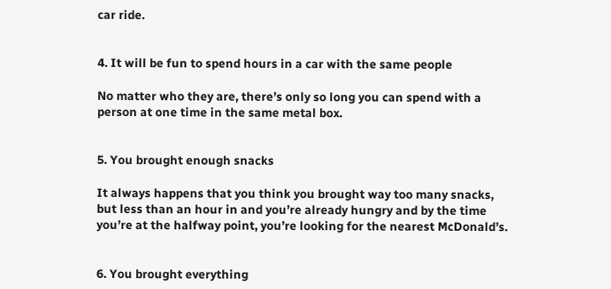car ride.


4. It will be fun to spend hours in a car with the same people

No matter who they are, there’s only so long you can spend with a person at one time in the same metal box.


5. You brought enough snacks

It always happens that you think you brought way too many snacks, but less than an hour in and you’re already hungry and by the time you’re at the halfway point, you’re looking for the nearest McDonald’s.


6. You brought everything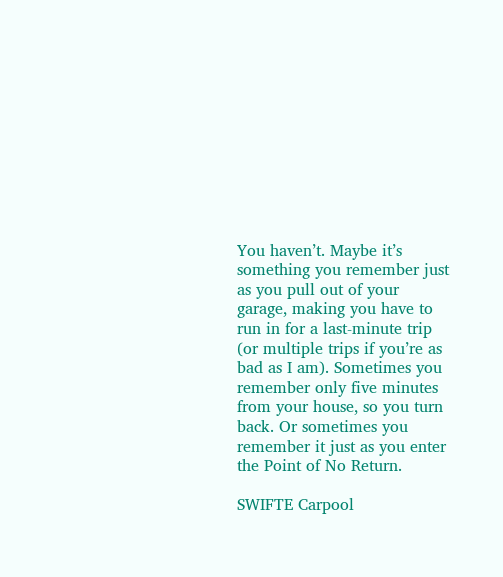You haven’t. Maybe it’s something you remember just as you pull out of your garage, making you have to run in for a last-minute trip (or multiple trips if you’re as bad as I am). Sometimes you remember only five minutes from your house, so you turn back. Or sometimes you remember it just as you enter the Point of No Return.

SWIFTE Carpool